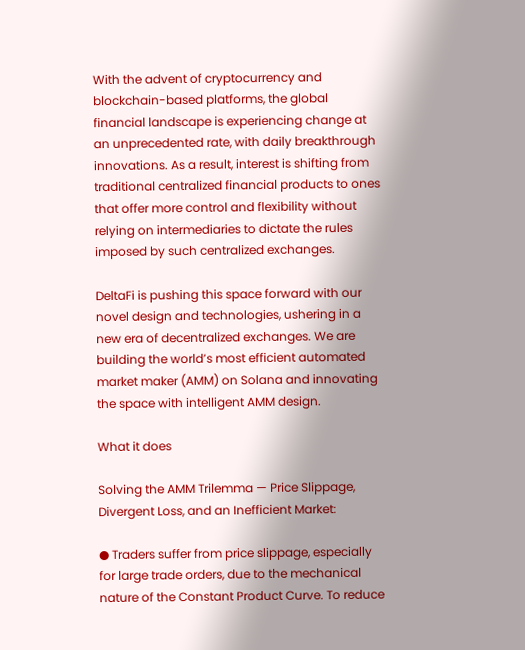With the advent of cryptocurrency and blockchain-based platforms, the global financial landscape is experiencing change at an unprecedented rate, with daily breakthrough innovations. As a result, interest is shifting from traditional centralized financial products to ones that offer more control and flexibility without relying on intermediaries to dictate the rules imposed by such centralized exchanges.

DeltaFi is pushing this space forward with our novel design and technologies, ushering in a new era of decentralized exchanges. We are building the world’s most efficient automated market maker (AMM) on Solana and innovating the space with intelligent AMM design.

What it does

Solving the AMM Trilemma — Price Slippage, Divergent Loss, and an Inefficient Market:

● Traders suffer from price slippage, especially for large trade orders, due to the mechanical nature of the Constant Product Curve. To reduce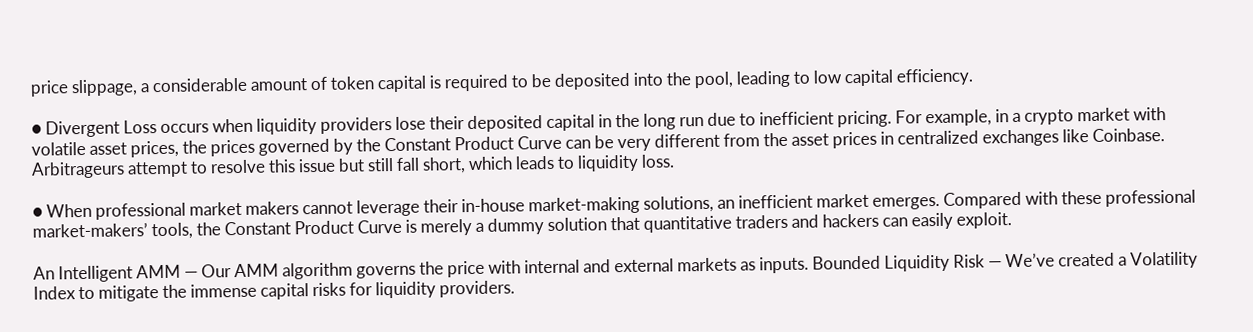price slippage, a considerable amount of token capital is required to be deposited into the pool, leading to low capital efficiency.

● Divergent Loss occurs when liquidity providers lose their deposited capital in the long run due to inefficient pricing. For example, in a crypto market with volatile asset prices, the prices governed by the Constant Product Curve can be very different from the asset prices in centralized exchanges like Coinbase. Arbitrageurs attempt to resolve this issue but still fall short, which leads to liquidity loss.

● When professional market makers cannot leverage their in-house market-making solutions, an inefficient market emerges. Compared with these professional market-makers’ tools, the Constant Product Curve is merely a dummy solution that quantitative traders and hackers can easily exploit.

An Intelligent AMM — Our AMM algorithm governs the price with internal and external markets as inputs. Bounded Liquidity Risk — We’ve created a Volatility Index to mitigate the immense capital risks for liquidity providers.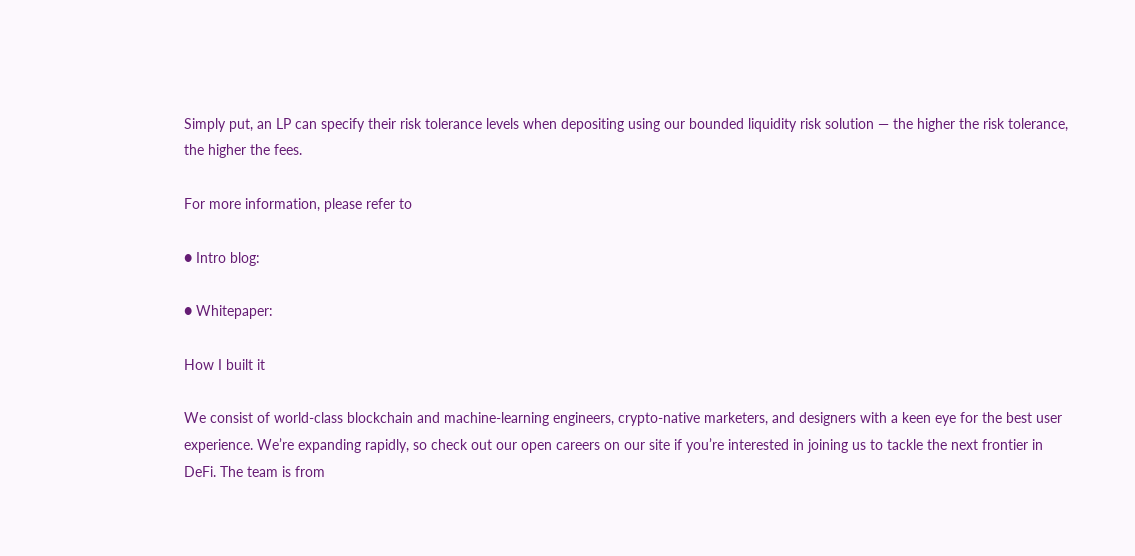Simply put, an LP can specify their risk tolerance levels when depositing using our bounded liquidity risk solution — the higher the risk tolerance, the higher the fees.

For more information, please refer to

● Intro blog:

● Whitepaper:

How I built it

We consist of world-class blockchain and machine-learning engineers, crypto-native marketers, and designers with a keen eye for the best user experience. We’re expanding rapidly, so check out our open careers on our site if you’re interested in joining us to tackle the next frontier in DeFi. The team is from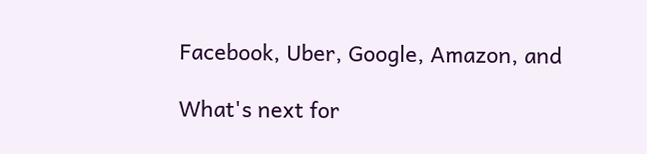Facebook, Uber, Google, Amazon, and

What's next for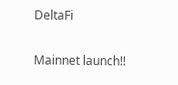DeltaFi

Mainnet launch!!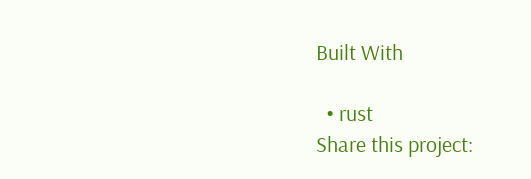Built With

  • rust
Share this project: